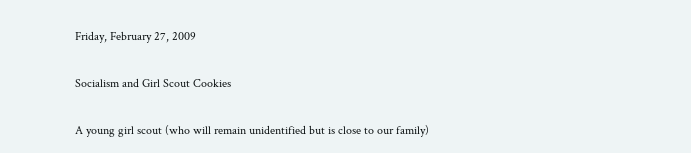Friday, February 27, 2009

Socialism and Girl Scout Cookies

A young girl scout (who will remain unidentified but is close to our family)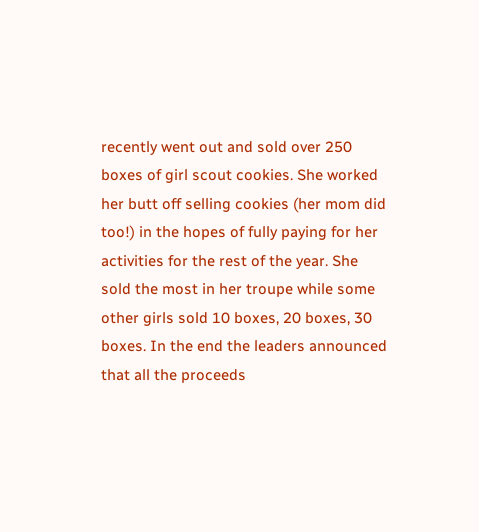recently went out and sold over 250 boxes of girl scout cookies. She worked her butt off selling cookies (her mom did too!) in the hopes of fully paying for her activities for the rest of the year. She sold the most in her troupe while some other girls sold 10 boxes, 20 boxes, 30 boxes. In the end the leaders announced that all the proceeds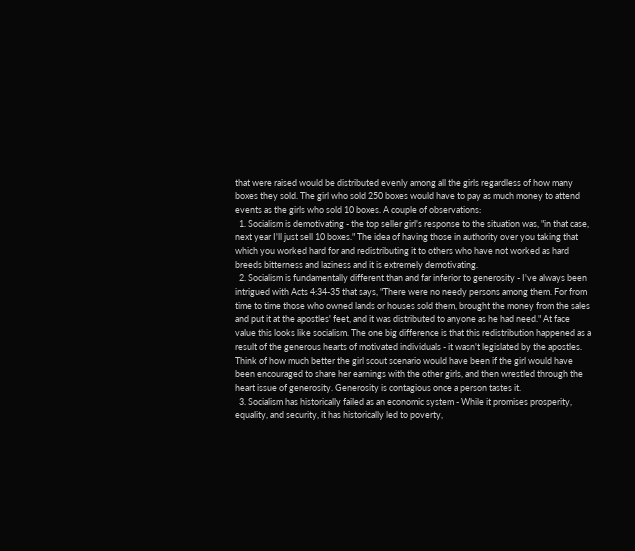that were raised would be distributed evenly among all the girls regardless of how many boxes they sold. The girl who sold 250 boxes would have to pay as much money to attend events as the girls who sold 10 boxes. A couple of observations:
  1. Socialism is demotivating - the top seller girl's response to the situation was, "in that case, next year I'll just sell 10 boxes." The idea of having those in authority over you taking that which you worked hard for and redistributing it to others who have not worked as hard breeds bitterness and laziness and it is extremely demotivating.
  2. Socialism is fundamentally different than and far inferior to generosity - I've always been intrigued with Acts 4:34-35 that says, "There were no needy persons among them. For from time to time those who owned lands or houses sold them, brought the money from the sales and put it at the apostles' feet, and it was distributed to anyone as he had need." At face value this looks like socialism. The one big difference is that this redistribution happened as a result of the generous hearts of motivated individuals - it wasn't legislated by the apostles. Think of how much better the girl scout scenario would have been if the girl would have been encouraged to share her earnings with the other girls, and then wrestled through the heart issue of generosity. Generosity is contagious once a person tastes it.
  3. Socialism has historically failed as an economic system - While it promises prosperity, equality, and security, it has historically led to poverty,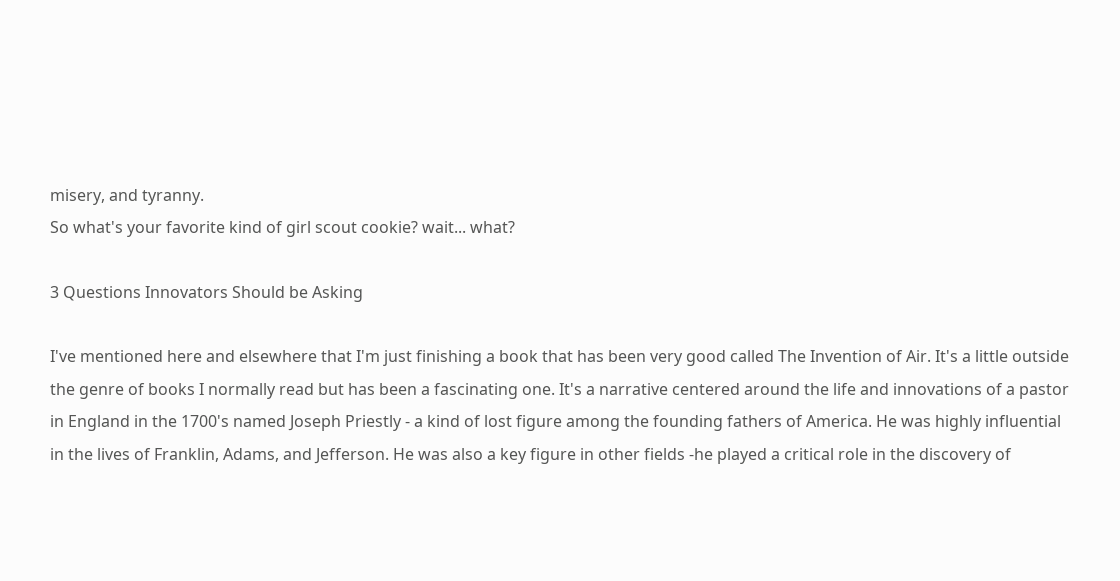misery, and tyranny.
So what's your favorite kind of girl scout cookie? wait... what?

3 Questions Innovators Should be Asking

I've mentioned here and elsewhere that I'm just finishing a book that has been very good called The Invention of Air. It's a little outside the genre of books I normally read but has been a fascinating one. It's a narrative centered around the life and innovations of a pastor in England in the 1700's named Joseph Priestly - a kind of lost figure among the founding fathers of America. He was highly influential in the lives of Franklin, Adams, and Jefferson. He was also a key figure in other fields -he played a critical role in the discovery of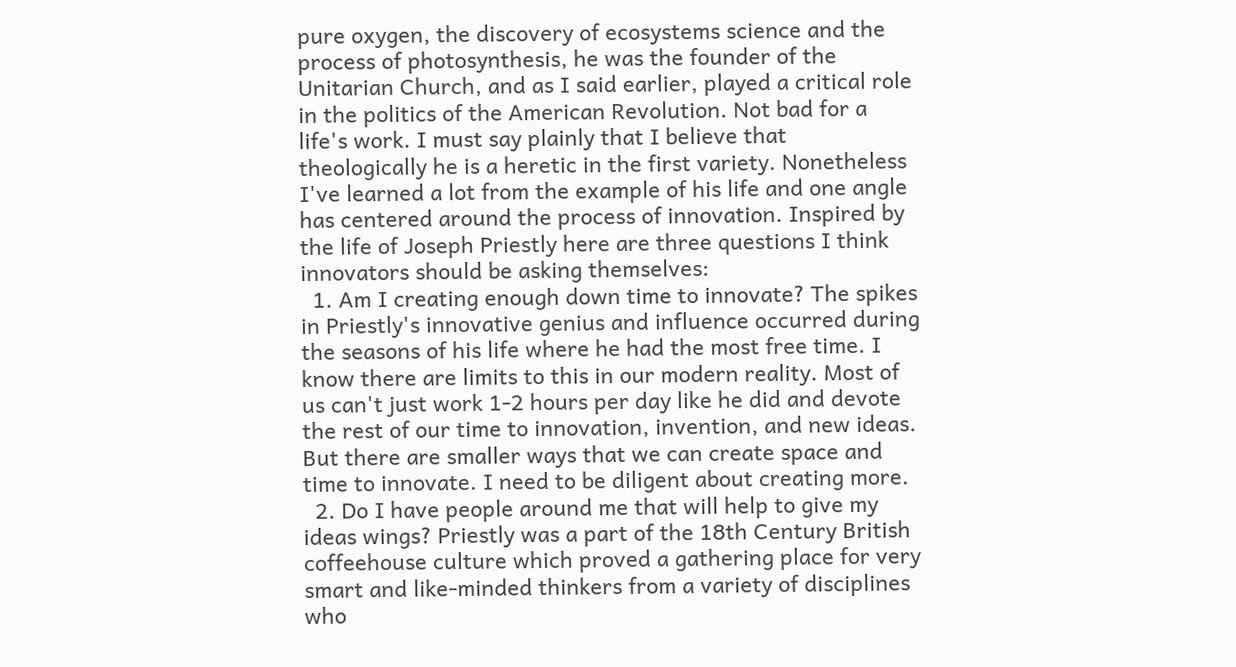pure oxygen, the discovery of ecosystems science and the process of photosynthesis, he was the founder of the Unitarian Church, and as I said earlier, played a critical role in the politics of the American Revolution. Not bad for a life's work. I must say plainly that I believe that theologically he is a heretic in the first variety. Nonetheless I've learned a lot from the example of his life and one angle has centered around the process of innovation. Inspired by the life of Joseph Priestly here are three questions I think innovators should be asking themselves:
  1. Am I creating enough down time to innovate? The spikes in Priestly's innovative genius and influence occurred during the seasons of his life where he had the most free time. I know there are limits to this in our modern reality. Most of us can't just work 1-2 hours per day like he did and devote the rest of our time to innovation, invention, and new ideas. But there are smaller ways that we can create space and time to innovate. I need to be diligent about creating more.
  2. Do I have people around me that will help to give my ideas wings? Priestly was a part of the 18th Century British coffeehouse culture which proved a gathering place for very smart and like-minded thinkers from a variety of disciplines who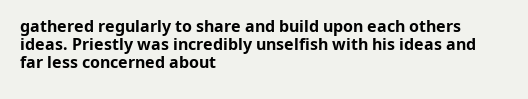gathered regularly to share and build upon each others ideas. Priestly was incredibly unselfish with his ideas and far less concerned about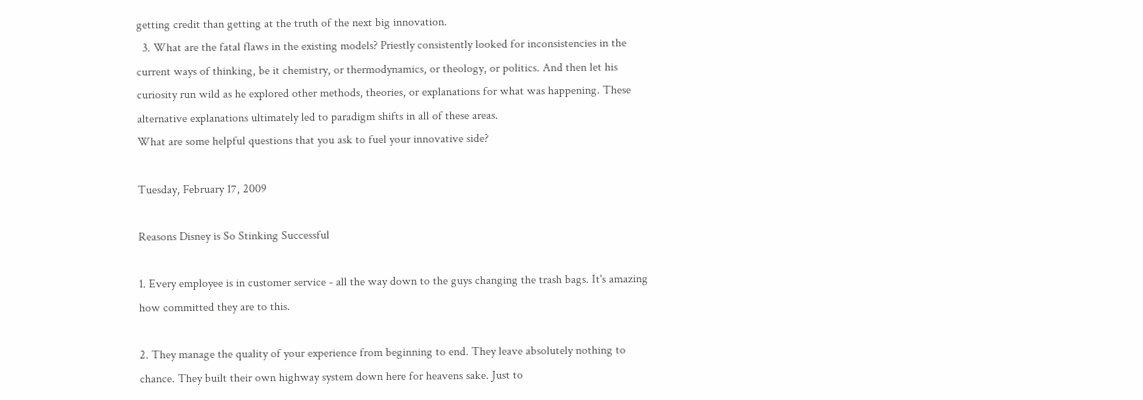getting credit than getting at the truth of the next big innovation.
  3. What are the fatal flaws in the existing models? Priestly consistently looked for inconsistencies in the current ways of thinking, be it chemistry, or thermodynamics, or theology, or politics. And then let his curiosity run wild as he explored other methods, theories, or explanations for what was happening. These alternative explanations ultimately led to paradigm shifts in all of these areas.
What are some helpful questions that you ask to fuel your innovative side?

Tuesday, February 17, 2009

Reasons Disney is So Stinking Successful

1. Every employee is in customer service - all the way down to the guys changing the trash bags. It's amazing how committed they are to this.

2. They manage the quality of your experience from beginning to end. They leave absolutely nothing to chance. They built their own highway system down here for heavens sake. Just to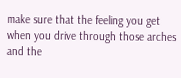make sure that the feeling you get when you drive through those arches and the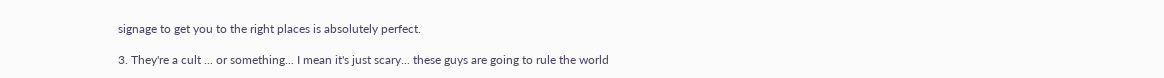signage to get you to the right places is absolutely perfect.

3. They're a cult ... or something... I mean it's just scary... these guys are going to rule the world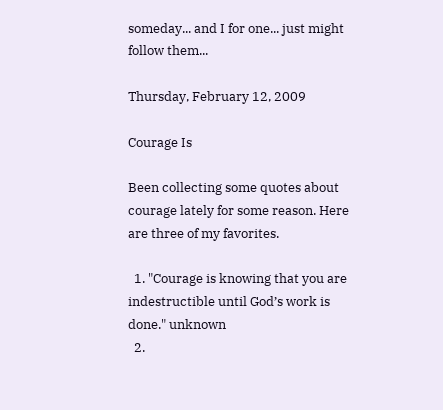someday... and I for one... just might follow them...

Thursday, February 12, 2009

Courage Is

Been collecting some quotes about courage lately for some reason. Here are three of my favorites.

  1. "Courage is knowing that you are indestructible until God’s work is done." unknown
  2.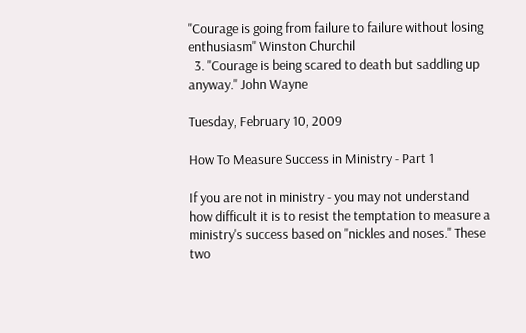"Courage is going from failure to failure without losing enthusiasm" Winston Churchil
  3. "Courage is being scared to death but saddling up anyway." John Wayne

Tuesday, February 10, 2009

How To Measure Success in Ministry - Part 1

If you are not in ministry - you may not understand how difficult it is to resist the temptation to measure a ministry's success based on "nickles and noses." These two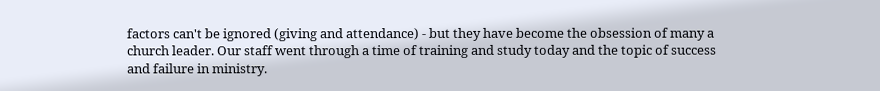factors can't be ignored (giving and attendance) - but they have become the obsession of many a church leader. Our staff went through a time of training and study today and the topic of success and failure in ministry.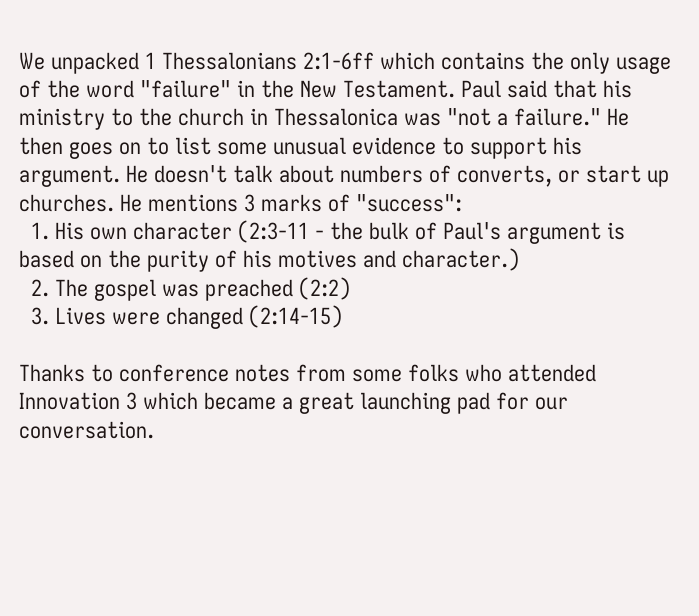We unpacked 1 Thessalonians 2:1-6ff which contains the only usage of the word "failure" in the New Testament. Paul said that his ministry to the church in Thessalonica was "not a failure." He then goes on to list some unusual evidence to support his argument. He doesn't talk about numbers of converts, or start up churches. He mentions 3 marks of "success":
  1. His own character (2:3-11 - the bulk of Paul's argument is based on the purity of his motives and character.)
  2. The gospel was preached (2:2)
  3. Lives were changed (2:14-15)

Thanks to conference notes from some folks who attended Innovation 3 which became a great launching pad for our conversation.